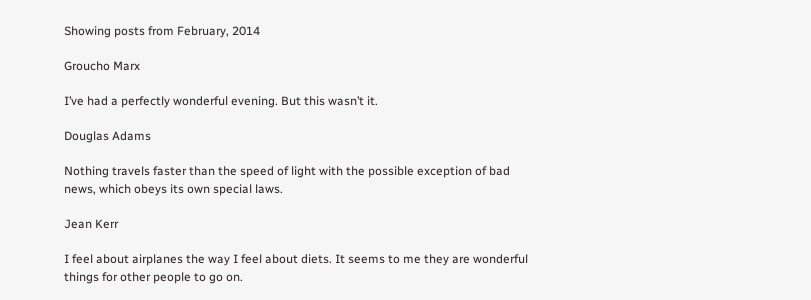Showing posts from February, 2014

Groucho Marx

I’ve had a perfectly wonderful evening. But this wasn’t it.

Douglas Adams

Nothing travels faster than the speed of light with the possible exception of bad news, which obeys its own special laws.

Jean Kerr

I feel about airplanes the way I feel about diets. It seems to me they are wonderful things for other people to go on.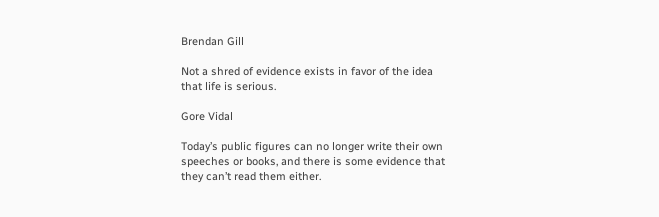Brendan Gill

Not a shred of evidence exists in favor of the idea that life is serious.

Gore Vidal

Today’s public figures can no longer write their own speeches or books, and there is some evidence that they can’t read them either.